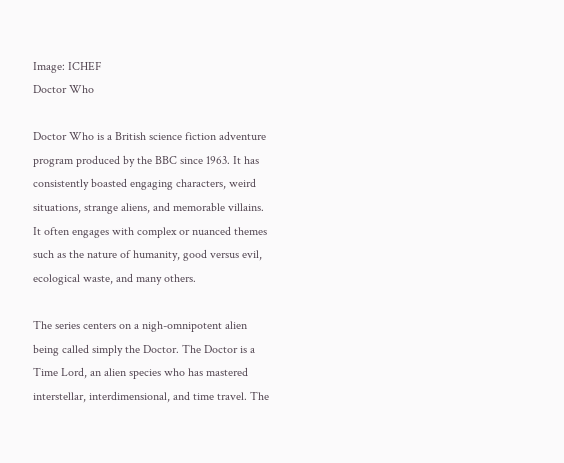Image: ICHEF
Doctor Who

Doctor Who is a British science fiction adventure program produced by the BBC since 1963. It has consistently boasted engaging characters, weird situations, strange aliens, and memorable villains. It often engages with complex or nuanced themes such as the nature of humanity, good versus evil, ecological waste, and many others.

The series centers on a nigh-omnipotent alien being called simply the Doctor. The Doctor is a Time Lord, an alien species who has mastered interstellar, interdimensional, and time travel. The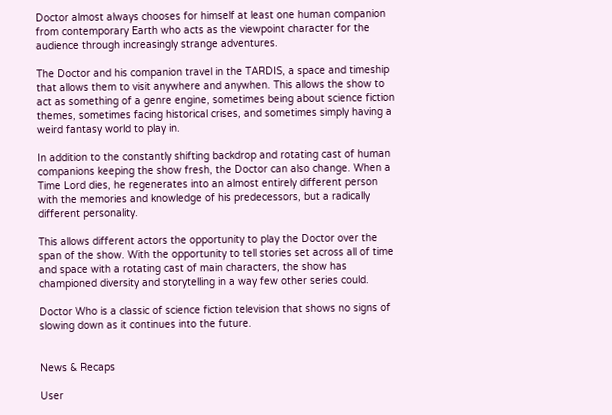Doctor almost always chooses for himself at least one human companion from contemporary Earth who acts as the viewpoint character for the audience through increasingly strange adventures.

The Doctor and his companion travel in the TARDIS, a space and timeship that allows them to visit anywhere and anywhen. This allows the show to act as something of a genre engine, sometimes being about science fiction themes, sometimes facing historical crises, and sometimes simply having a weird fantasy world to play in.

In addition to the constantly shifting backdrop and rotating cast of human companions keeping the show fresh, the Doctor can also change. When a Time Lord dies, he regenerates into an almost entirely different person with the memories and knowledge of his predecessors, but a radically different personality.

This allows different actors the opportunity to play the Doctor over the span of the show. With the opportunity to tell stories set across all of time and space with a rotating cast of main characters, the show has championed diversity and storytelling in a way few other series could.

Doctor Who is a classic of science fiction television that shows no signs of slowing down as it continues into the future.


News & Recaps

User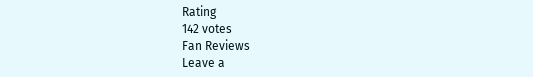Rating
142 votes
Fan Reviews
Leave a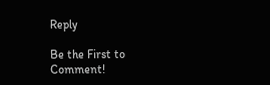Reply

Be the First to Comment!